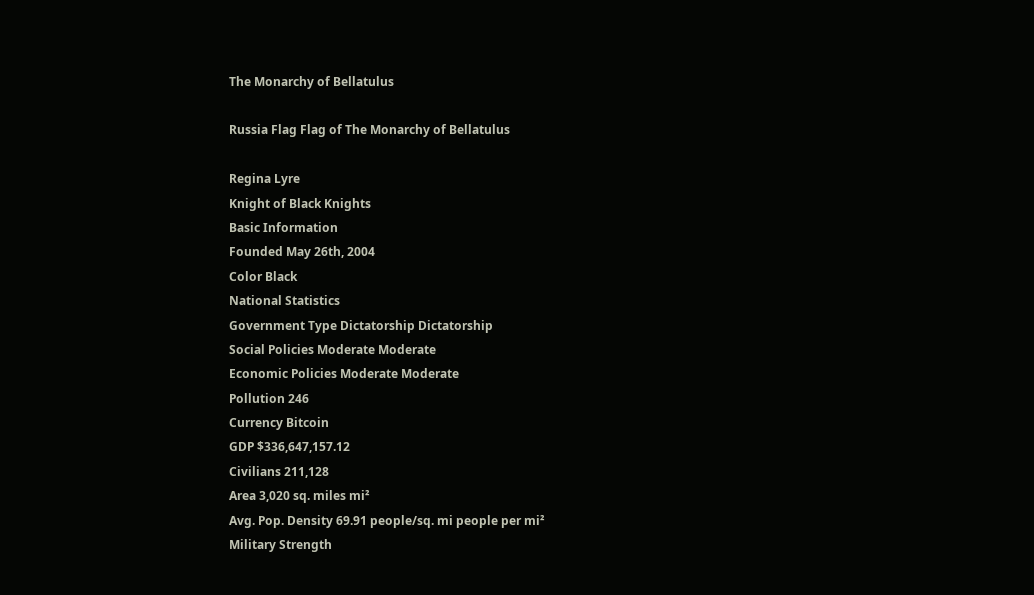The Monarchy of Bellatulus

Russia Flag Flag of The Monarchy of Bellatulus

Regina Lyre
Knight of Black Knights
Basic Information
Founded May 26th, 2004
Color Black
National Statistics
Government Type Dictatorship Dictatorship
Social Policies Moderate Moderate
Economic Policies Moderate Moderate
Pollution 246
Currency Bitcoin
GDP $336,647,157.12
Civilians 211,128
Area 3,020 sq. miles mi²
Avg. Pop. Density 69.91 people/sq. mi people per mi²
Military Strength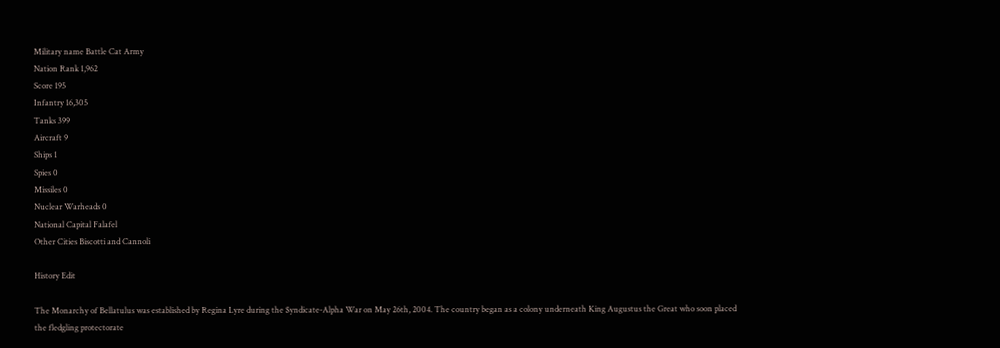Military name Battle Cat Army
Nation Rank 1,962
Score 195
Infantry 16,305
Tanks 399
Aircraft 9
Ships 1
Spies 0
Missiles 0
Nuclear Warheads 0
National Capital Falafel
Other Cities Biscotti and Cannoli

History Edit

The Monarchy of Bellatulus was established by Regina Lyre during the $yndicate-Alpha War on May 26th, 2004. The country began as a colony underneath King Augustus the Great who soon placed the fledgling protectorate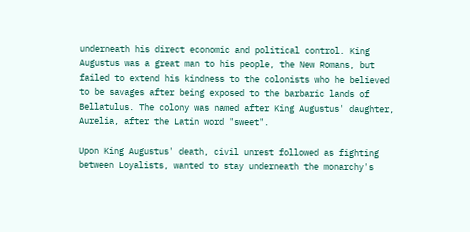underneath his direct economic and political control. King Augustus was a great man to his people, the New Romans, but failed to extend his kindness to the colonists who he believed to be savages after being exposed to the barbaric lands of Bellatulus. The colony was named after King Augustus' daughter, Aurelia, after the Latin word "sweet".

Upon King Augustus' death, civil unrest followed as fighting between Loyalists, wanted to stay underneath the monarchy's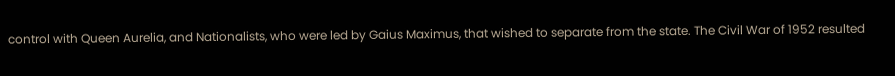control with Queen Aurelia, and Nationalists, who were led by Gaius Maximus, that wished to separate from the state. The Civil War of 1952 resulted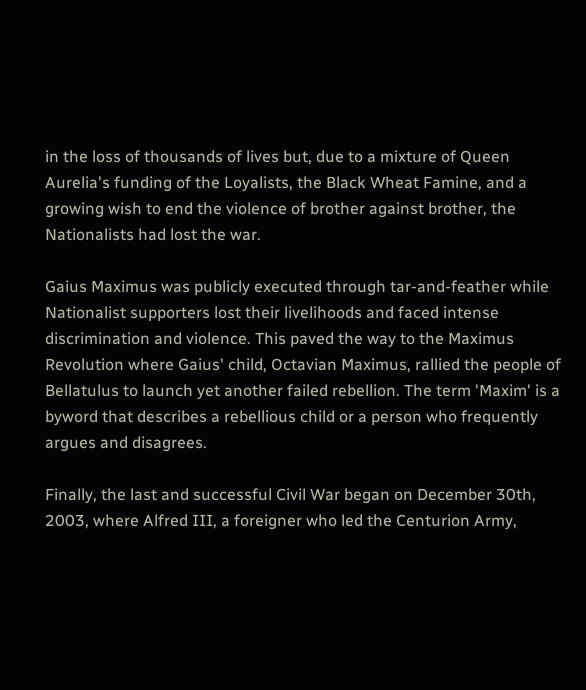in the loss of thousands of lives but, due to a mixture of Queen Aurelia's funding of the Loyalists, the Black Wheat Famine, and a growing wish to end the violence of brother against brother, the Nationalists had lost the war.

Gaius Maximus was publicly executed through tar-and-feather while Nationalist supporters lost their livelihoods and faced intense discrimination and violence. This paved the way to the Maximus Revolution where Gaius' child, Octavian Maximus, rallied the people of Bellatulus to launch yet another failed rebellion. The term 'Maxim' is a byword that describes a rebellious child or a person who frequently argues and disagrees.

Finally, the last and successful Civil War began on December 30th, 2003, where Alfred III, a foreigner who led the Centurion Army,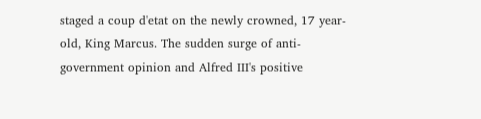staged a coup d'etat on the newly crowned, 17 year-old, King Marcus. The sudden surge of anti-government opinion and Alfred III's positive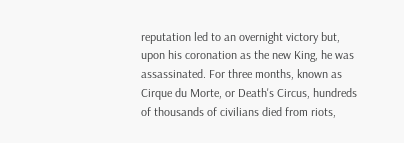reputation led to an overnight victory but, upon his coronation as the new King, he was assassinated. For three months, known as Cirque du Morte, or Death's Circus, hundreds of thousands of civilians died from riots,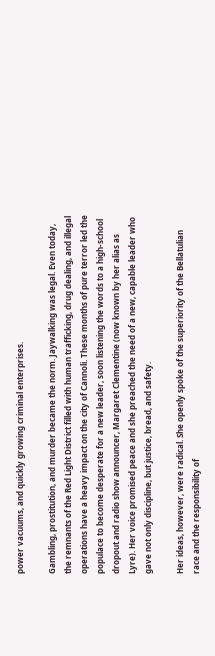power vacuums, and quickly growing criminal enterprises.

Gambling, prostitution, and murder became the norm. Jaywalking was legal. Even today, the remnants of the Red Light District filled with human trafficking, drug dealing, and illegal operations have a heavy impact on the city of Cannoli. These months of pure terror led the populace to become desperate for a new leader, soon listening the words to a high-school dropout and radio show announcer, Margaret Clementine (now known by her alias as Lyre). Her voice promised peace and she preached the need of a new, capable leader who gave not only discipline, but justice, bread, and safety.

Her ideas, however, were radical. She openly spoke of the superiority of the Bellatulian race and the responsibility of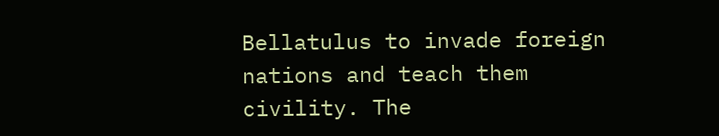Bellatulus to invade foreign nations and teach them civility. The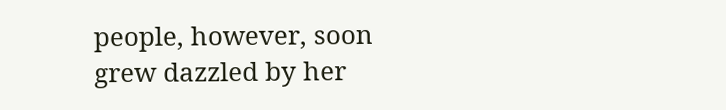people, however, soon grew dazzled by her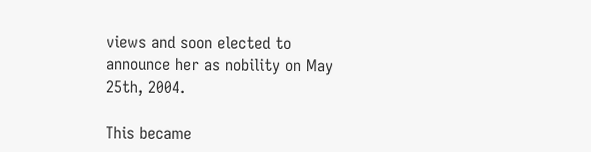views and soon elected to announce her as nobility on May 25th, 2004.

This became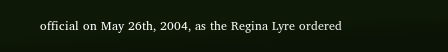official on May 26th, 2004, as the Regina Lyre ordered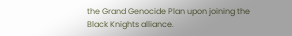the Grand Genocide Plan upon joining the Black Knights alliance.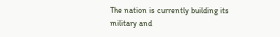The nation is currently building its military and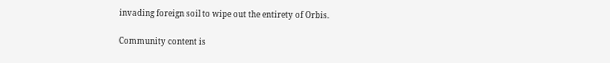invading foreign soil to wipe out the entirety of Orbis.

Community content is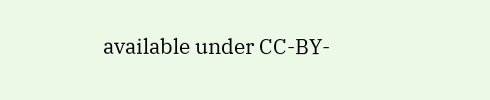available under CC-BY-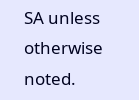SA unless otherwise noted.